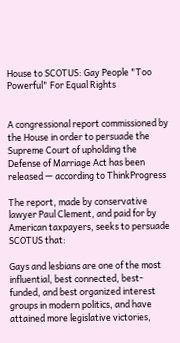House to SCOTUS: Gay People "Too Powerful" For Equal Rights


A congressional report commissioned by the House in order to persuade the Supreme Court of upholding the Defense of Marriage Act has been released — according to ThinkProgress

The report, made by conservative lawyer Paul Clement, and paid for by American taxpayers, seeks to persuade SCOTUS that:

Gays and lesbians are one of the most influential, best connected, best-funded, and best organized interest groups in modern politics, and have attained more legislative victories,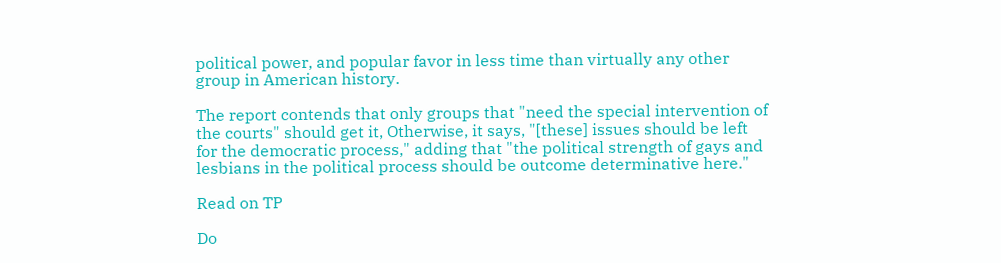political power, and popular favor in less time than virtually any other group in American history.

The report contends that only groups that "need the special intervention of the courts" should get it, Otherwise, it says, "[these] issues should be left for the democratic process," adding that "the political strength of gays and lesbians in the political process should be outcome determinative here."

Read on TP

Do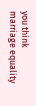you think marriage equality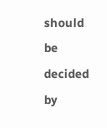should be decided by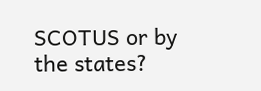SCOTUS or by the states?